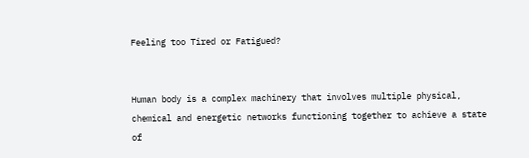Feeling too Tired or Fatigued?


Human body is a complex machinery that involves multiple physical, chemical and energetic networks functioning together to achieve a state of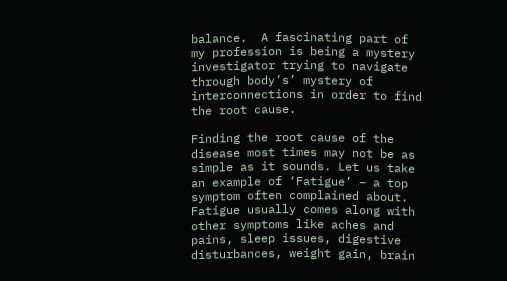balance.  A fascinating part of my profession is being a mystery investigator trying to navigate through body’s’ mystery of interconnections in order to find the root cause.

Finding the root cause of the disease most times may not be as simple as it sounds. Let us take an example of ‘Fatigue’ – a top symptom often complained about. Fatigue usually comes along with other symptoms like aches and pains, sleep issues, digestive disturbances, weight gain, brain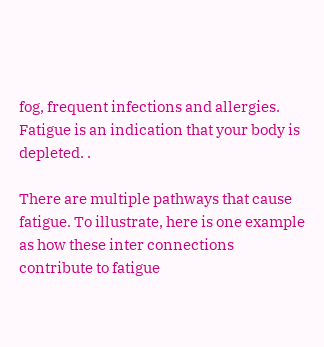fog, frequent infections and allergies.  Fatigue is an indication that your body is depleted. .

There are multiple pathways that cause fatigue. To illustrate, here is one example as how these inter connections contribute to fatigue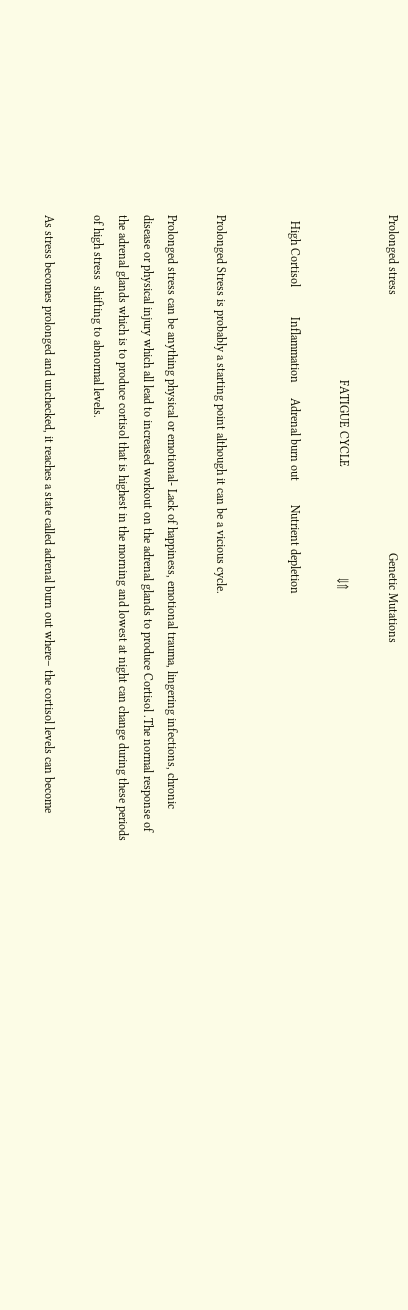Prolonged stress                                                                                      Genetic Mutations

                                                       FATIGUE CYCLE                                     ⇓⇑

  High Cortisol          Inflammation     Adrenal burn out        Nutrient depletion


Prolonged Stress is probably a starting point although it can be a vicious cycle.

Prolonged stress can be anything physical or emotional- Lack of happiness, emotional trauma, lingering infections, chronic disease or physical injury which all lead to increased workout on the adrenal glands to produce Cortisol .The normal response of the adrenal glands which is to produce cortisol that is highest in the morning and lowest at night can change during these periods of high stress  shifting to abnormal levels.

As stress becomes prolonged and unchecked, it reaches a state called adrenal burn out where– the cortisol levels can become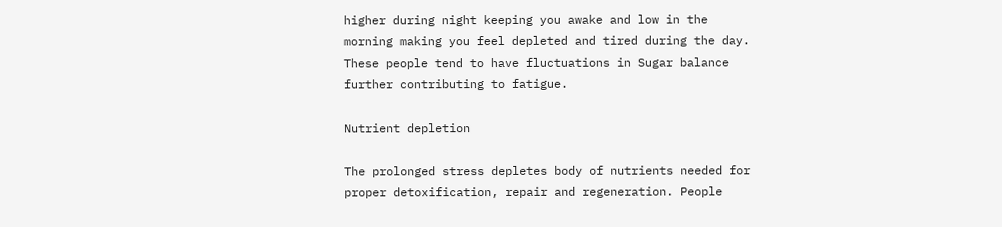higher during night keeping you awake and low in the morning making you feel depleted and tired during the day. These people tend to have fluctuations in Sugar balance further contributing to fatigue.

Nutrient depletion

The prolonged stress depletes body of nutrients needed for proper detoxification, repair and regeneration. People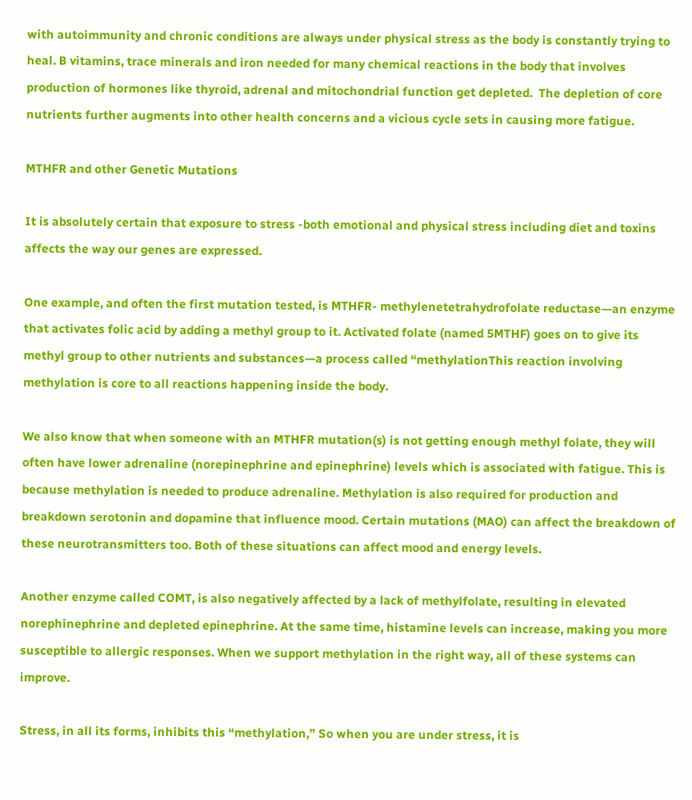with autoimmunity and chronic conditions are always under physical stress as the body is constantly trying to heal. B vitamins, trace minerals and iron needed for many chemical reactions in the body that involves production of hormones like thyroid, adrenal and mitochondrial function get depleted.  The depletion of core nutrients further augments into other health concerns and a vicious cycle sets in causing more fatigue.

MTHFR and other Genetic Mutations

It is absolutely certain that exposure to stress -both emotional and physical stress including diet and toxins affects the way our genes are expressed.

One example, and often the first mutation tested, is MTHFR- methylenetetrahydrofolate reductase—an enzyme that activates folic acid by adding a methyl group to it. Activated folate (named 5MTHF) goes on to give its methyl group to other nutrients and substances—a process called “methylationThis reaction involving methylation is core to all reactions happening inside the body.

We also know that when someone with an MTHFR mutation(s) is not getting enough methyl folate, they will often have lower adrenaline (norepinephrine and epinephrine) levels which is associated with fatigue. This is because methylation is needed to produce adrenaline. Methylation is also required for production and breakdown serotonin and dopamine that influence mood. Certain mutations (MAO) can affect the breakdown of these neurotransmitters too. Both of these situations can affect mood and energy levels.

Another enzyme called COMT, is also negatively affected by a lack of methylfolate, resulting in elevated norephinephrine and depleted epinephrine. At the same time, histamine levels can increase, making you more susceptible to allergic responses. When we support methylation in the right way, all of these systems can improve.

Stress, in all its forms, inhibits this “methylation,” So when you are under stress, it is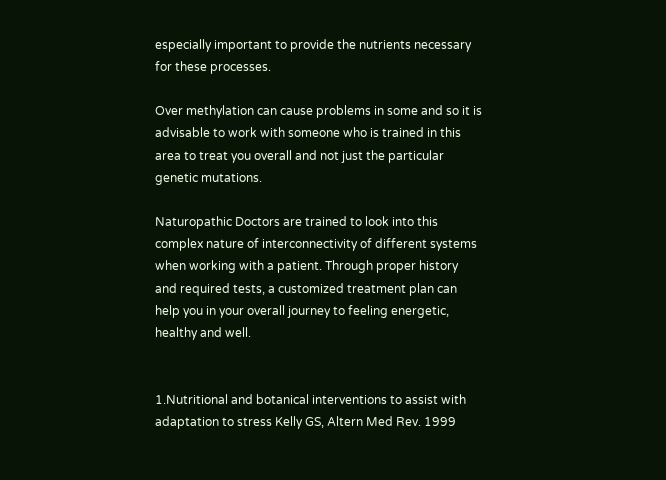especially important to provide the nutrients necessary for these processes.

Over methylation can cause problems in some and so it is advisable to work with someone who is trained in this area to treat you overall and not just the particular genetic mutations.

Naturopathic Doctors are trained to look into this complex nature of interconnectivity of different systems when working with a patient. Through proper history and required tests, a customized treatment plan can help you in your overall journey to feeling energetic, healthy and well.


1.Nutritional and botanical interventions to assist with adaptation to stress Kelly GS, Altern Med Rev. 1999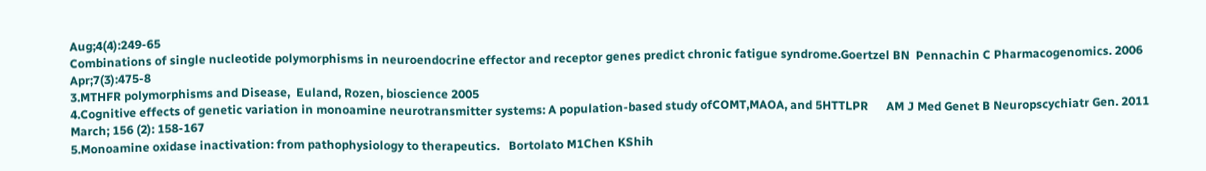Aug;4(4):249-65
Combinations of single nucleotide polymorphisms in neuroendocrine effector and receptor genes predict chronic fatigue syndrome.Goertzel BN  Pennachin C Pharmacogenomics. 2006 Apr;7(3):475-8
3.MTHFR polymorphisms and Disease,  Euland, Rozen, bioscience 2005
4.Cognitive effects of genetic variation in monoamine neurotransmitter systems: A population-based study ofCOMT,MAOA, and 5HTTLPR      AM J Med Genet B Neuropscychiatr Gen. 2011 March; 156 (2): 158-167
5.Monoamine oxidase inactivation: from pathophysiology to therapeutics.   Bortolato M1Chen KShih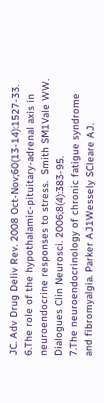JC. Adv Drug Deliv Rev. 2008 Oct-Nov;60(13-14):1527-33.
6.The role of the hypothalamic-pituitary-adrenal axis in neuroendocrine responses to stress.  Smith SM1Vale WW. Dialogues Clin Neurosci. 2006;8(4):383-95.
7.The neuroendocrinology of chronic fatigue syndrome and fibromyalgia. Parker AJ1Wessely SCleare AJ.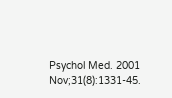Psychol Med. 2001 Nov;31(8):1331-45.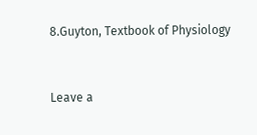8.Guyton, Textbook of Physiology


Leave a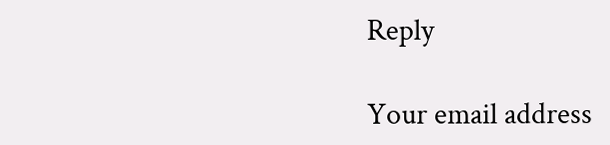Reply

Your email address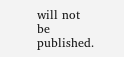will not be published.